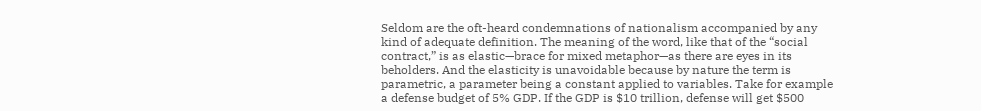Seldom are the oft-heard condemnations of nationalism accompanied by any kind of adequate definition. The meaning of the word, like that of the “social contract,” is as elastic—brace for mixed metaphor—as there are eyes in its beholders. And the elasticity is unavoidable because by nature the term is parametric, a parameter being a constant applied to variables. Take for example a defense budget of 5% GDP. If the GDP is $10 trillion, defense will get $500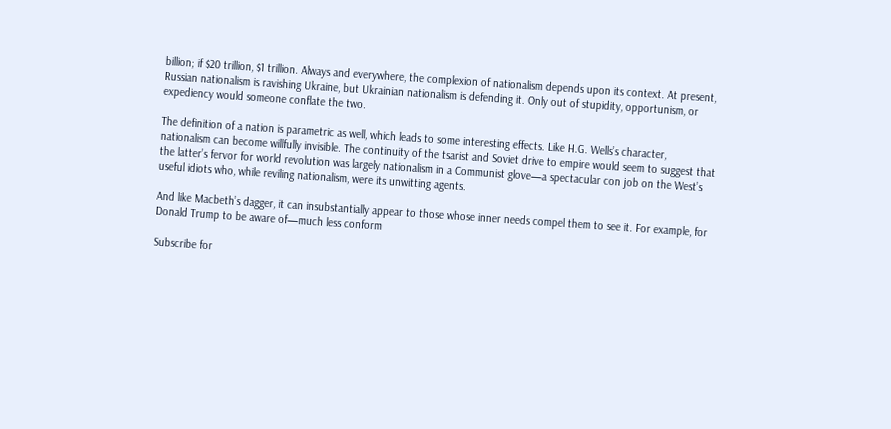billion; if $20 trillion, $1 trillion. Always and everywhere, the complexion of nationalism depends upon its context. At present, Russian nationalism is ravishing Ukraine, but Ukrainian nationalism is defending it. Only out of stupidity, opportunism, or expediency would someone conflate the two.

The definition of a nation is parametric as well, which leads to some interesting effects. Like H.G. Wells’s character, nationalism can become willfully invisible. The continuity of the tsarist and Soviet drive to empire would seem to suggest that the latter’s fervor for world revolution was largely nationalism in a Communist glove—a spectacular con job on the West’s useful idiots who, while reviling nationalism, were its unwitting agents.

And like Macbeth’s dagger, it can insubstantially appear to those whose inner needs compel them to see it. For example, for Donald Trump to be aware of—much less conform

Subscribe for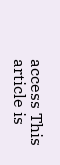access This article is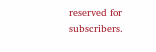reserved for subscribers.